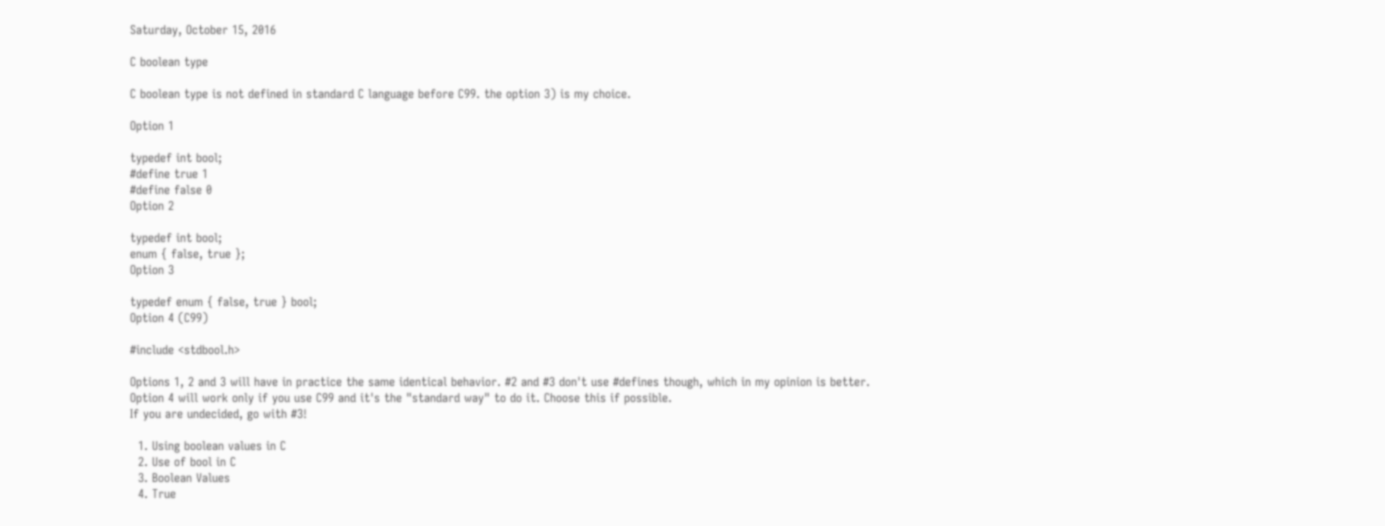Saturday, October 15, 2016

C boolean type

C boolean type is not defined in standard C language before C99. the option 3) is my choice.

Option 1

typedef int bool;
#define true 1
#define false 0
Option 2

typedef int bool;
enum { false, true };
Option 3

typedef enum { false, true } bool;
Option 4 (C99)

#include <stdbool.h>

Options 1, 2 and 3 will have in practice the same identical behavior. #2 and #3 don't use #defines though, which in my opinion is better.
Option 4 will work only if you use C99 and it's the "standard way" to do it. Choose this if possible.
If you are undecided, go with #3!

  1. Using boolean values in C
  2. Use of bool in C
  3. Boolean Values
  4. True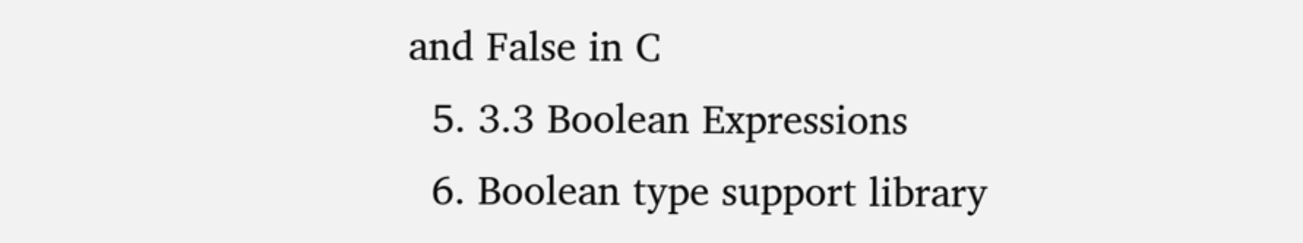and False in C
  5. 3.3 Boolean Expressions
  6. Boolean type support library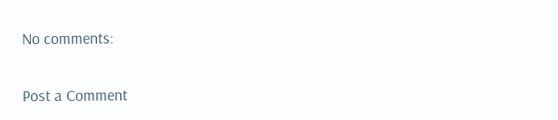No comments:

Post a Comment